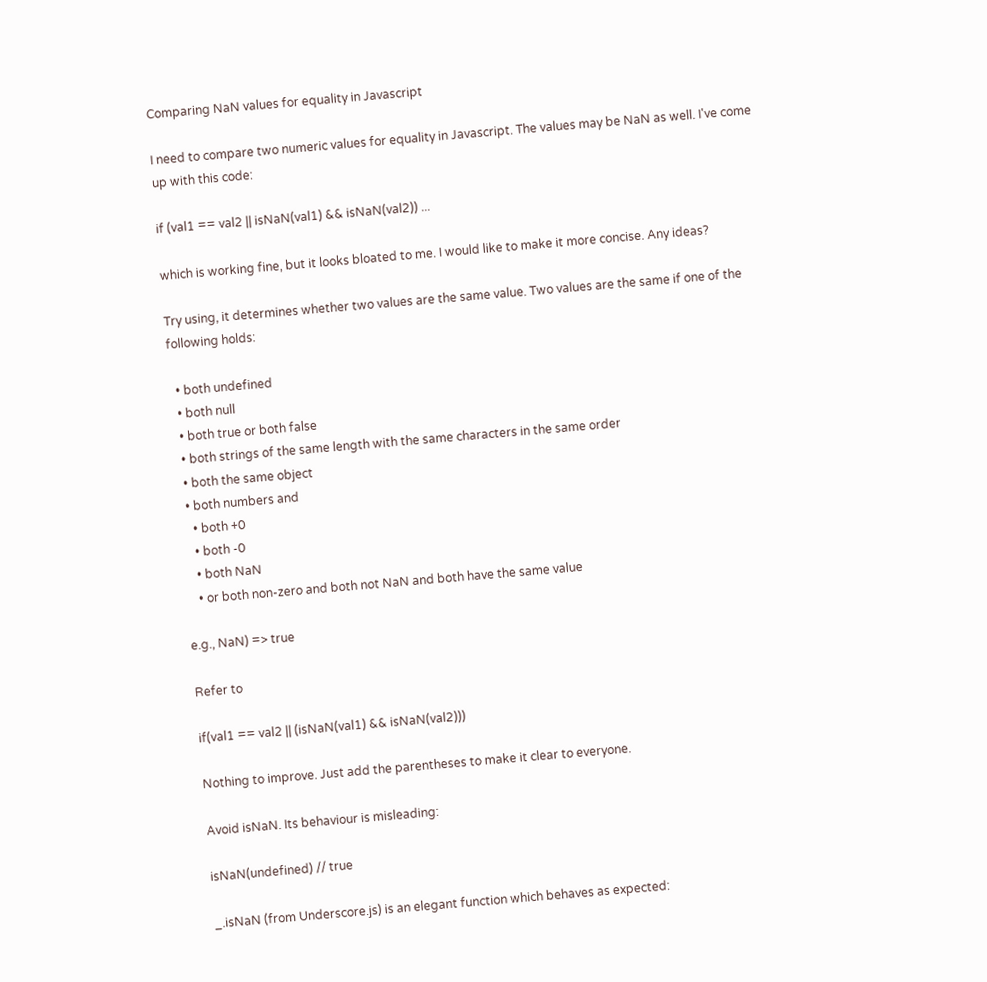Comparing NaN values for equality in Javascript

I need to compare two numeric values for equality in Javascript. The values may be NaN as well. I've come up with this code:

if (val1 == val2 || isNaN(val1) && isNaN(val2)) ...

which is working fine, but it looks bloated to me. I would like to make it more concise. Any ideas?

Try using, it determines whether two values are the same value. Two values are the same if one of the following holds:

  • both undefined
  • both null
  • both true or both false
  • both strings of the same length with the same characters in the same order
  • both the same object
  • both numbers and
    • both +0
    • both -0
    • both NaN
    • or both non-zero and both not NaN and both have the same value

e.g., NaN) => true

Refer to

if(val1 == val2 || (isNaN(val1) && isNaN(val2)))

Nothing to improve. Just add the parentheses to make it clear to everyone.

Avoid isNaN. Its behaviour is misleading:

isNaN(undefined) // true

_.isNaN (from Underscore.js) is an elegant function which behaves as expected: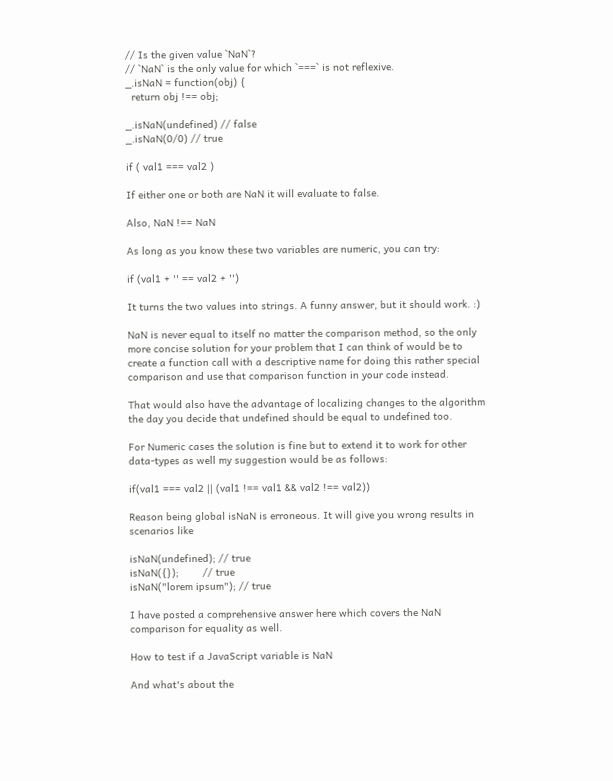// Is the given value `NaN`?
// `NaN` is the only value for which `===` is not reflexive.
_.isNaN = function(obj) {
  return obj !== obj;

_.isNaN(undefined) // false
_.isNaN(0/0) // true

if ( val1 === val2 )

If either one or both are NaN it will evaluate to false.

Also, NaN !== NaN

As long as you know these two variables are numeric, you can try:

if (val1 + '' == val2 + '')

It turns the two values into strings. A funny answer, but it should work. :)

NaN is never equal to itself no matter the comparison method, so the only more concise solution for your problem that I can think of would be to create a function call with a descriptive name for doing this rather special comparison and use that comparison function in your code instead.

That would also have the advantage of localizing changes to the algorithm the day you decide that undefined should be equal to undefined too.

For Numeric cases the solution is fine but to extend it to work for other data-types as well my suggestion would be as follows:

if(val1 === val2 || (val1 !== val1 && val2 !== val2))

Reason being global isNaN is erroneous. It will give you wrong results in scenarios like

isNaN(undefined); // true
isNaN({});        // true
isNaN("lorem ipsum"); // true

I have posted a comprehensive answer here which covers the NaN comparison for equality as well.

How to test if a JavaScript variable is NaN

And what's about the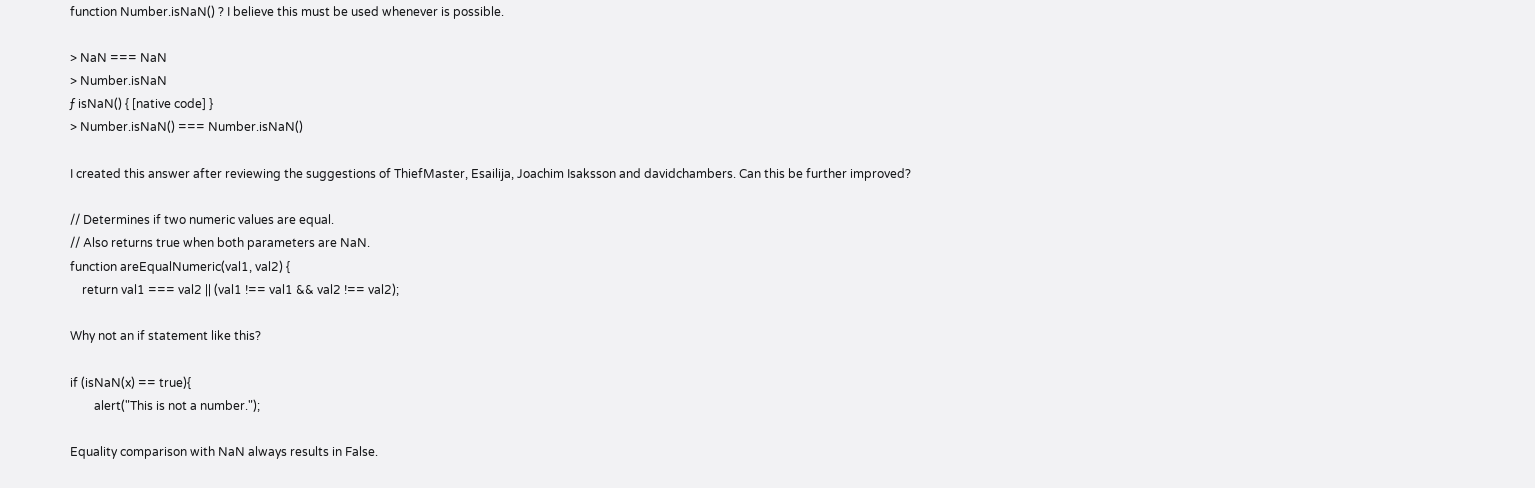function Number.isNaN() ? I believe this must be used whenever is possible.

> NaN === NaN
> Number.isNaN
ƒ isNaN() { [native code] }
> Number.isNaN() === Number.isNaN()

I created this answer after reviewing the suggestions of ThiefMaster, Esailija, Joachim Isaksson and davidchambers. Can this be further improved?

// Determines if two numeric values are equal.
// Also returns true when both parameters are NaN.
function areEqualNumeric(val1, val2) {
    return val1 === val2 || (val1 !== val1 && val2 !== val2);

Why not an if statement like this?

if (isNaN(x) == true){
        alert("This is not a number.");

Equality comparison with NaN always results in False.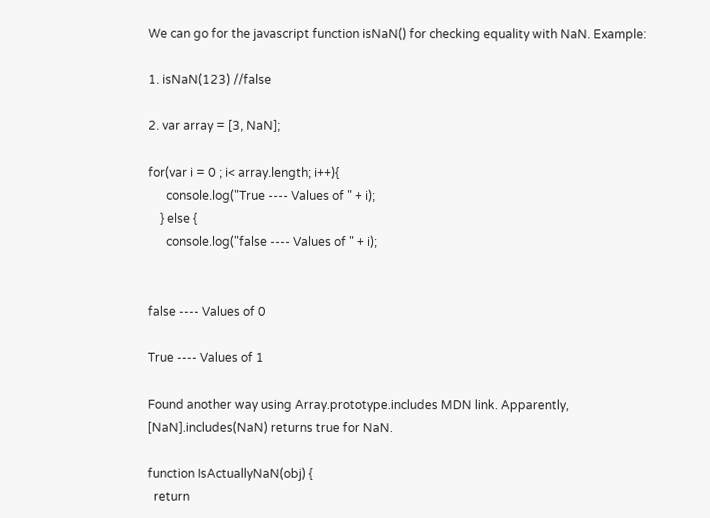We can go for the javascript function isNaN() for checking equality with NaN. Example:

1. isNaN(123) //false

2. var array = [3, NaN];

for(var i = 0 ; i< array.length; i++){
      console.log("True ---- Values of " + i);
    } else {
      console.log("false ---- Values of " + i);


false ---- Values of 0

True ---- Values of 1

Found another way using Array.prototype.includes MDN link. Apparently, [NaN].includes(NaN) returns true for NaN.

function IsActuallyNaN(obj) {
  return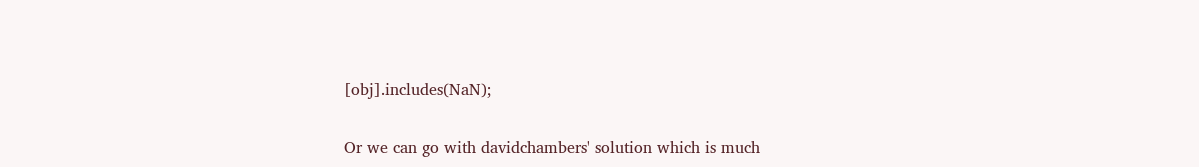[obj].includes(NaN);

Or we can go with davidchambers' solution which is much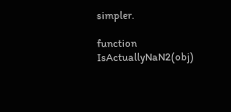simpler.

function IsActuallyNaN2(obj)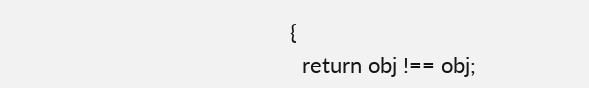{
  return obj !== obj;